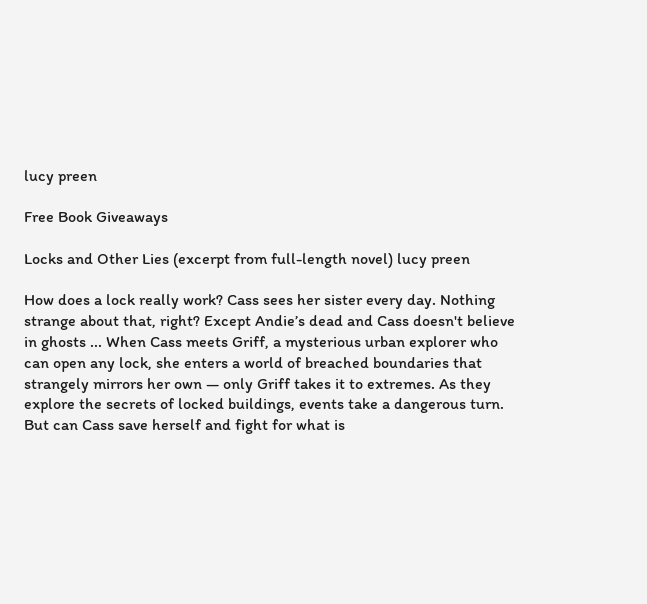lucy preen

Free Book Giveaways

Locks and Other Lies (excerpt from full-length novel) lucy preen

How does a lock really work? Cass sees her sister every day. Nothing strange about that, right? Except Andie’s dead and Cass doesn't believe in ghosts ... When Cass meets Griff, a mysterious urban explorer who can open any lock, she enters a world of breached boundaries that strangely mirrors her own — only Griff takes it to extremes. As they explore the secrets of locked buildings, events take a dangerous turn. But can Cass save herself and fight for what is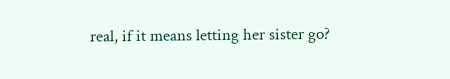real, if it means letting her sister go?